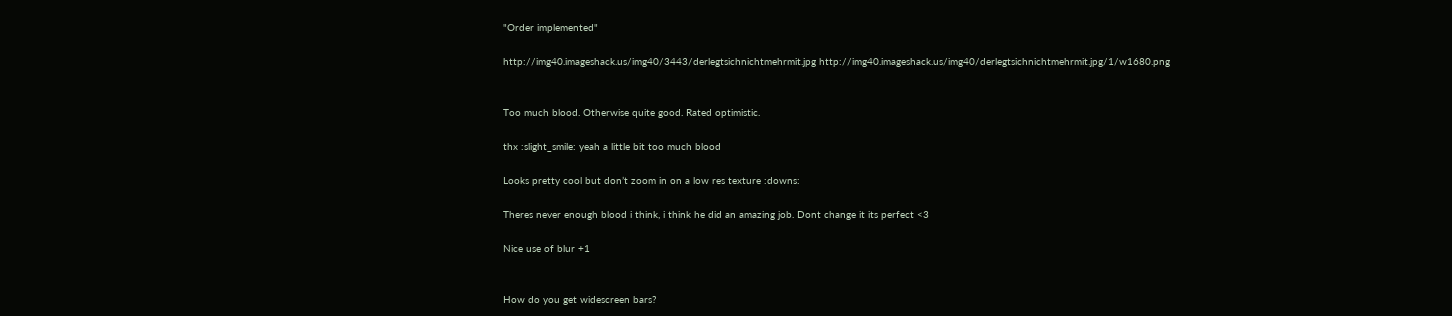"Order implemented"

http://img40.imageshack.us/img40/3443/derlegtsichnichtmehrmit.jpg http://img40.imageshack.us/img40/derlegtsichnichtmehrmit.jpg/1/w1680.png


Too much blood. Otherwise quite good. Rated optimistic.

thx :slight_smile: yeah a little bit too much blood

Looks pretty cool but don’t zoom in on a low res texture :downs:

Theres never enough blood i think, i think he did an amazing job. Dont change it its perfect <3

Nice use of blur +1


How do you get widescreen bars?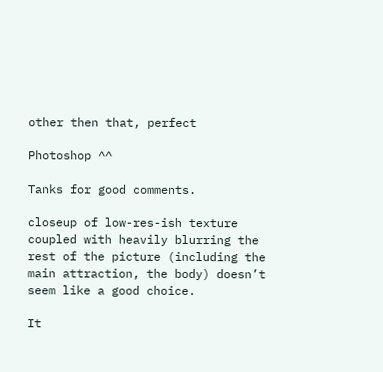other then that, perfect

Photoshop ^^

Tanks for good comments.

closeup of low-res-ish texture coupled with heavily blurring the rest of the picture (including the main attraction, the body) doesn’t seem like a good choice.

It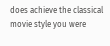does achieve the classical movie style you were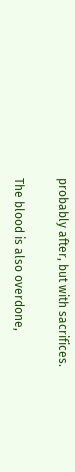probably after, but with sacrifices.

The blood is also overdone,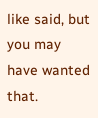like said, but you may have wanted that.